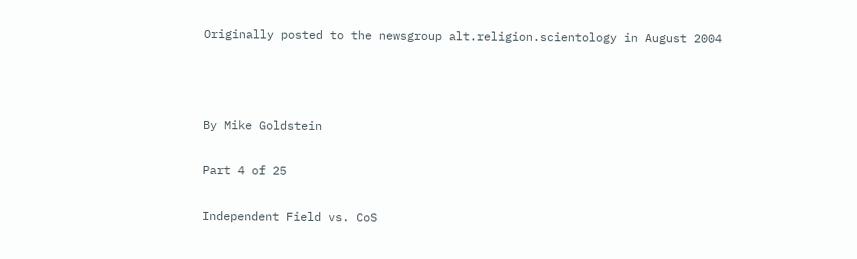Originally posted to the newsgroup alt.religion.scientology in August 2004



By Mike Goldstein

Part 4 of 25

Independent Field vs. CoS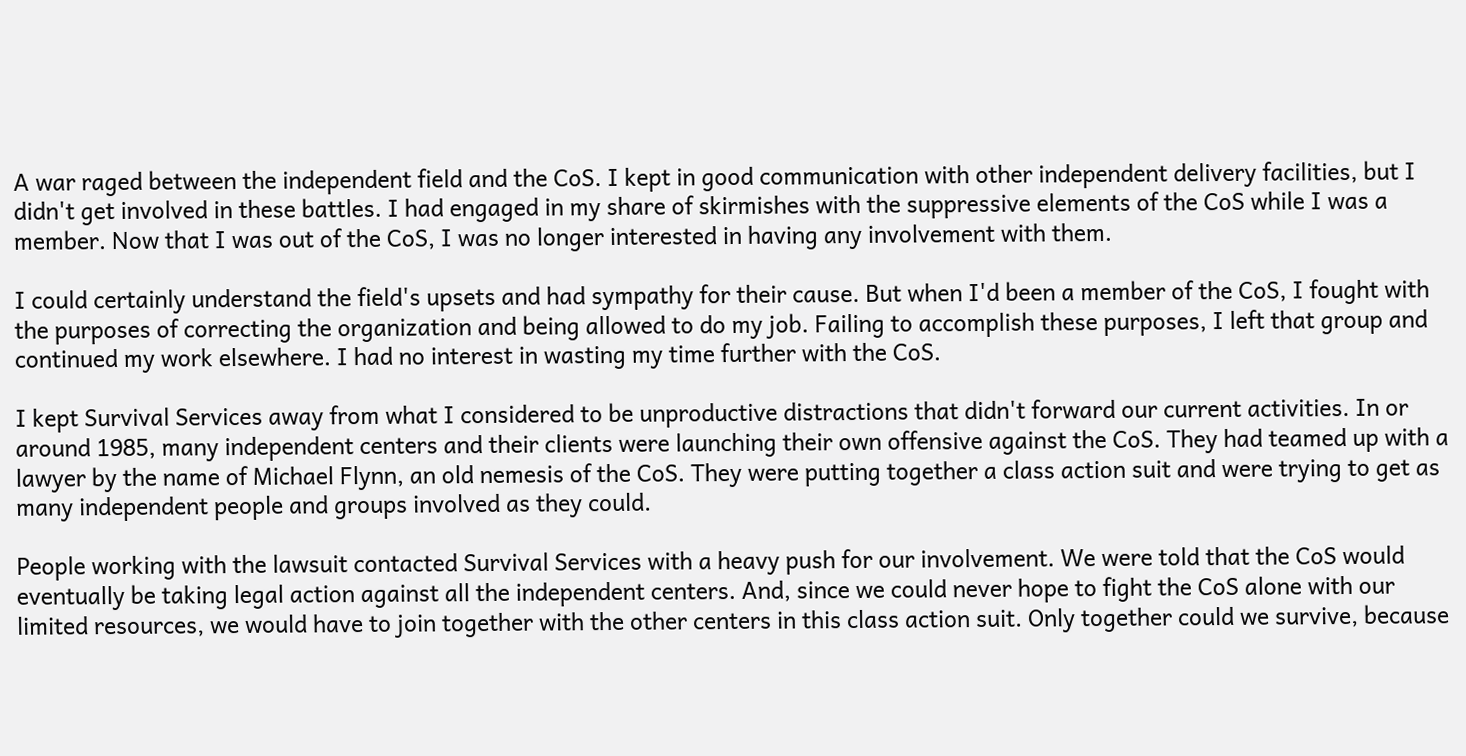A war raged between the independent field and the CoS. I kept in good communication with other independent delivery facilities, but I didn't get involved in these battles. I had engaged in my share of skirmishes with the suppressive elements of the CoS while I was a member. Now that I was out of the CoS, I was no longer interested in having any involvement with them.

I could certainly understand the field's upsets and had sympathy for their cause. But when I'd been a member of the CoS, I fought with the purposes of correcting the organization and being allowed to do my job. Failing to accomplish these purposes, I left that group and continued my work elsewhere. I had no interest in wasting my time further with the CoS.

I kept Survival Services away from what I considered to be unproductive distractions that didn't forward our current activities. In or around 1985, many independent centers and their clients were launching their own offensive against the CoS. They had teamed up with a lawyer by the name of Michael Flynn, an old nemesis of the CoS. They were putting together a class action suit and were trying to get as many independent people and groups involved as they could.

People working with the lawsuit contacted Survival Services with a heavy push for our involvement. We were told that the CoS would eventually be taking legal action against all the independent centers. And, since we could never hope to fight the CoS alone with our limited resources, we would have to join together with the other centers in this class action suit. Only together could we survive, because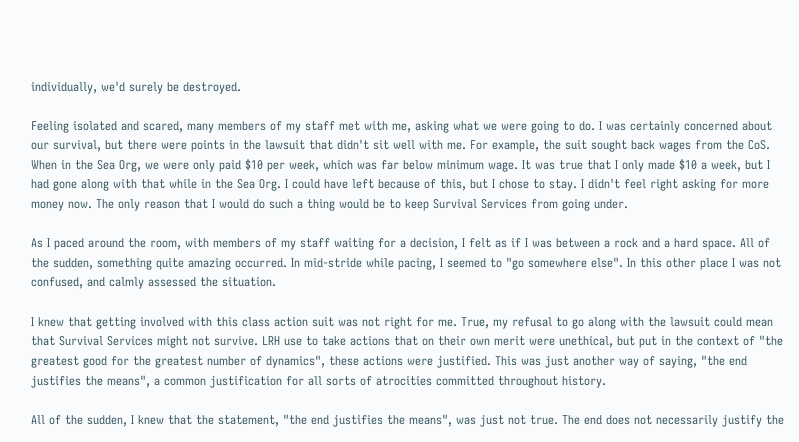individually, we'd surely be destroyed.

Feeling isolated and scared, many members of my staff met with me, asking what we were going to do. I was certainly concerned about our survival, but there were points in the lawsuit that didn't sit well with me. For example, the suit sought back wages from the CoS. When in the Sea Org, we were only paid $10 per week, which was far below minimum wage. It was true that I only made $10 a week, but I had gone along with that while in the Sea Org. I could have left because of this, but I chose to stay. I didn't feel right asking for more money now. The only reason that I would do such a thing would be to keep Survival Services from going under.

As I paced around the room, with members of my staff waiting for a decision, I felt as if I was between a rock and a hard space. All of the sudden, something quite amazing occurred. In mid-stride while pacing, I seemed to "go somewhere else". In this other place I was not confused, and calmly assessed the situation.

I knew that getting involved with this class action suit was not right for me. True, my refusal to go along with the lawsuit could mean that Survival Services might not survive. LRH use to take actions that on their own merit were unethical, but put in the context of "the greatest good for the greatest number of dynamics", these actions were justified. This was just another way of saying, "the end justifies the means", a common justification for all sorts of atrocities committed throughout history.

All of the sudden, I knew that the statement, "the end justifies the means", was just not true. The end does not necessarily justify the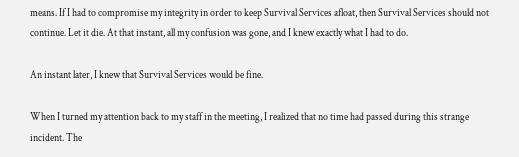means. If I had to compromise my integrity in order to keep Survival Services afloat, then Survival Services should not continue. Let it die. At that instant, all my confusion was gone, and I knew exactly what I had to do.

An instant later, I knew that Survival Services would be fine.

When I turned my attention back to my staff in the meeting, I realized that no time had passed during this strange incident. The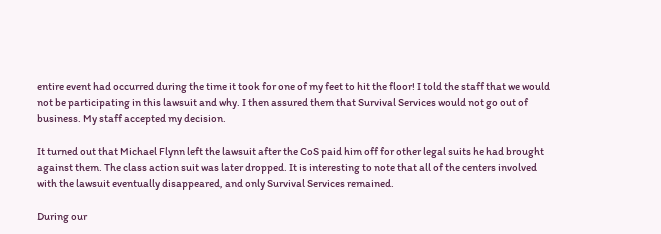entire event had occurred during the time it took for one of my feet to hit the floor! I told the staff that we would not be participating in this lawsuit and why. I then assured them that Survival Services would not go out of business. My staff accepted my decision.

It turned out that Michael Flynn left the lawsuit after the CoS paid him off for other legal suits he had brought against them. The class action suit was later dropped. It is interesting to note that all of the centers involved with the lawsuit eventually disappeared, and only Survival Services remained.

During our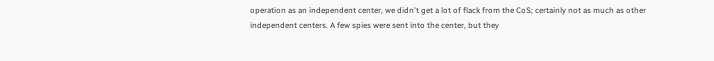operation as an independent center, we didn't get a lot of flack from the CoS; certainly not as much as other independent centers. A few spies were sent into the center, but they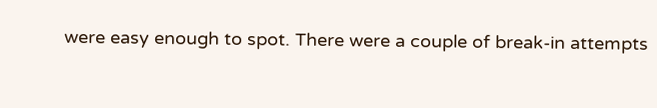were easy enough to spot. There were a couple of break-in attempts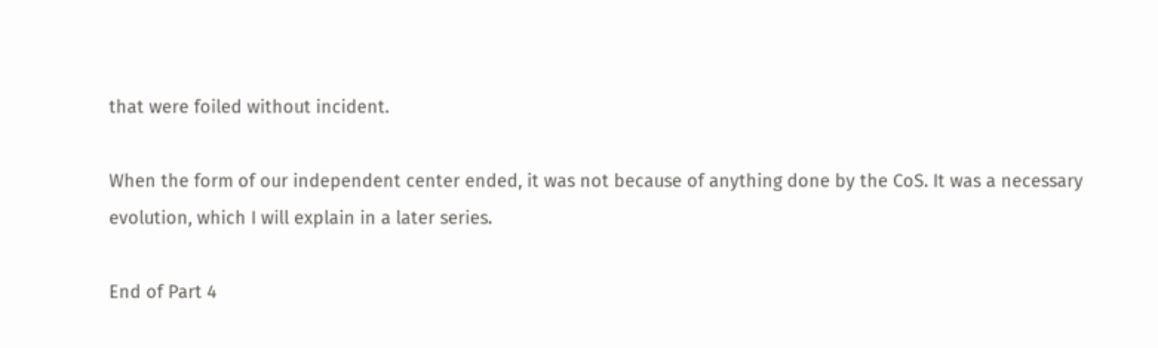that were foiled without incident.

When the form of our independent center ended, it was not because of anything done by the CoS. It was a necessary evolution, which I will explain in a later series.

End of Part 4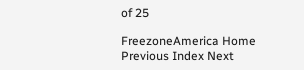of 25

FreezoneAmerica Home
Previous Index Next